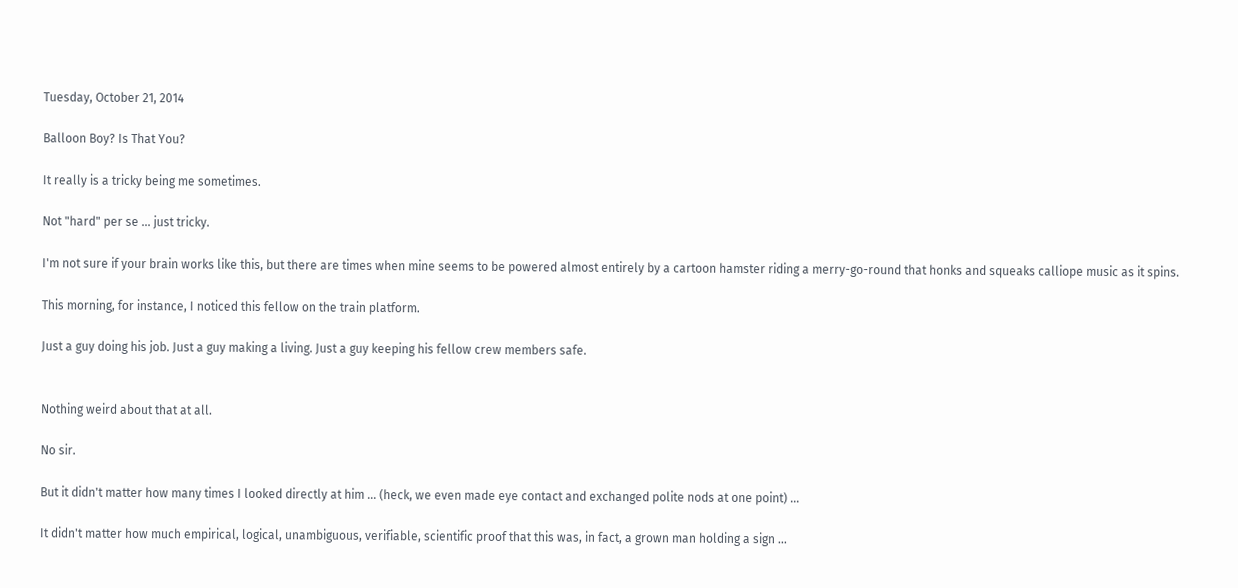Tuesday, October 21, 2014

Balloon Boy? Is That You?

It really is a tricky being me sometimes.

Not "hard" per se ... just tricky.

I'm not sure if your brain works like this, but there are times when mine seems to be powered almost entirely by a cartoon hamster riding a merry-go-round that honks and squeaks calliope music as it spins.

This morning, for instance, I noticed this fellow on the train platform.

Just a guy doing his job. Just a guy making a living. Just a guy keeping his fellow crew members safe.


Nothing weird about that at all.

No sir.

But it didn't matter how many times I looked directly at him ... (heck, we even made eye contact and exchanged polite nods at one point) ...

It didn't matter how much empirical, logical, unambiguous, verifiable, scientific proof that this was, in fact, a grown man holding a sign ...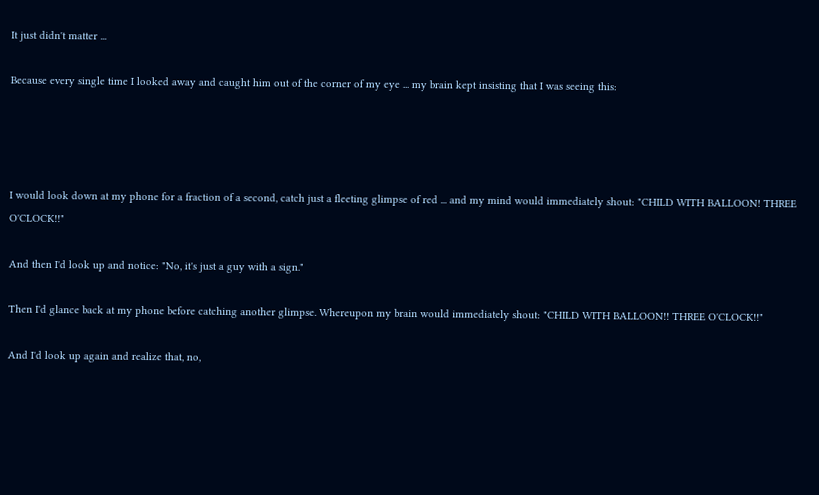It just didn't matter ...

Because every single time I looked away and caught him out of the corner of my eye ... my brain kept insisting that I was seeing this:




I would look down at my phone for a fraction of a second, catch just a fleeting glimpse of red ... and my mind would immediately shout: "CHILD WITH BALLOON! THREE O'CLOCK!!"

And then I'd look up and notice: "No, it's just a guy with a sign."

Then I'd glance back at my phone before catching another glimpse. Whereupon my brain would immediately shout: "CHILD WITH BALLOON!! THREE O'CLOCK!!"

And I'd look up again and realize that, no,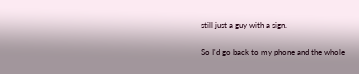still just a guy with a sign.

So I'd go back to my phone and the whole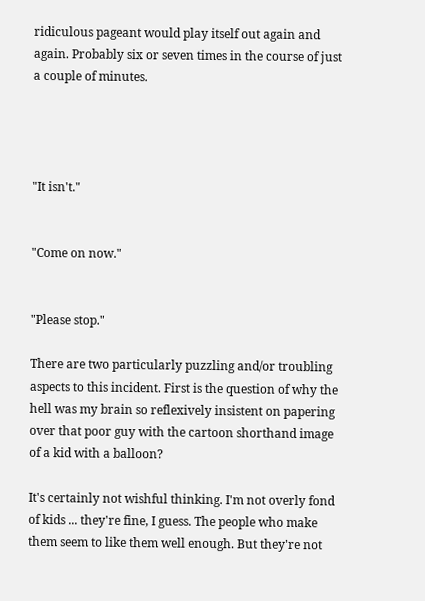ridiculous pageant would play itself out again and again. Probably six or seven times in the course of just a couple of minutes.




"It isn't."


"Come on now."


"Please stop."

There are two particularly puzzling and/or troubling aspects to this incident. First is the question of why the hell was my brain so reflexively insistent on papering over that poor guy with the cartoon shorthand image of a kid with a balloon?

It's certainly not wishful thinking. I'm not overly fond of kids ... they're fine, I guess. The people who make them seem to like them well enough. But they're not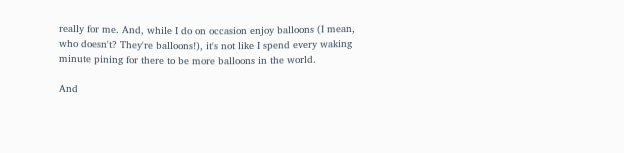really for me. And, while I do on occasion enjoy balloons (I mean, who doesn't? They're balloons!), it's not like I spend every waking minute pining for there to be more balloons in the world.

And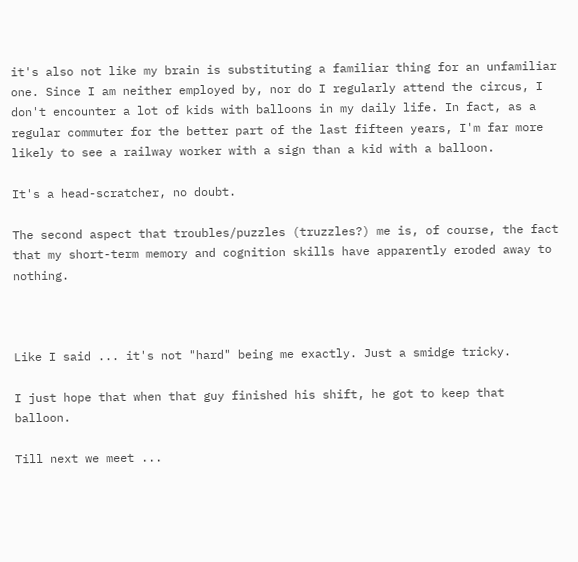it's also not like my brain is substituting a familiar thing for an unfamiliar one. Since I am neither employed by, nor do I regularly attend the circus, I don't encounter a lot of kids with balloons in my daily life. In fact, as a regular commuter for the better part of the last fifteen years, I'm far more likely to see a railway worker with a sign than a kid with a balloon.

It's a head-scratcher, no doubt.

The second aspect that troubles/puzzles (truzzles?) me is, of course, the fact that my short-term memory and cognition skills have apparently eroded away to nothing.



Like I said ... it's not "hard" being me exactly. Just a smidge tricky.

I just hope that when that guy finished his shift, he got to keep that balloon.

Till next we meet ...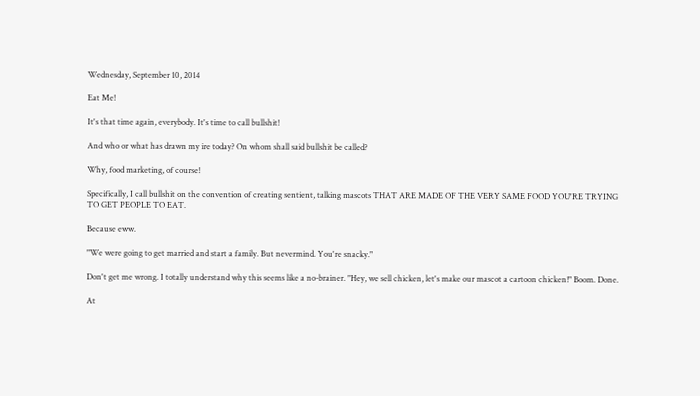Wednesday, September 10, 2014

Eat Me!

It's that time again, everybody. It's time to call bullshit!

And who or what has drawn my ire today? On whom shall said bullshit be called?

Why, food marketing, of course!

Specifically, I call bullshit on the convention of creating sentient, talking mascots THAT ARE MADE OF THE VERY SAME FOOD YOU'RE TRYING TO GET PEOPLE TO EAT.

Because eww.

"We were going to get married and start a family. But nevermind. You're snacky."

Don't get me wrong. I totally understand why this seems like a no-brainer. "Hey, we sell chicken, let's make our mascot a cartoon chicken!" Boom. Done.

At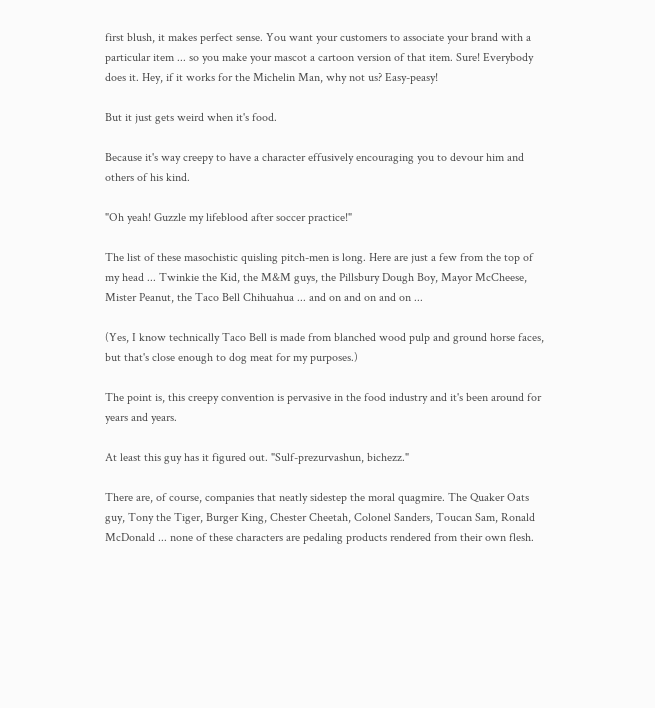first blush, it makes perfect sense. You want your customers to associate your brand with a particular item ... so you make your mascot a cartoon version of that item. Sure! Everybody does it. Hey, if it works for the Michelin Man, why not us? Easy-peasy!

But it just gets weird when it's food.

Because it's way creepy to have a character effusively encouraging you to devour him and others of his kind.

"Oh yeah! Guzzle my lifeblood after soccer practice!"

The list of these masochistic quisling pitch-men is long. Here are just a few from the top of my head ... Twinkie the Kid, the M&M guys, the Pillsbury Dough Boy, Mayor McCheese, Mister Peanut, the Taco Bell Chihuahua ... and on and on and on ...

(Yes, I know technically Taco Bell is made from blanched wood pulp and ground horse faces, but that's close enough to dog meat for my purposes.)

The point is, this creepy convention is pervasive in the food industry and it's been around for years and years.

At least this guy has it figured out. "Sulf-prezurvashun, bichezz."

There are, of course, companies that neatly sidestep the moral quagmire. The Quaker Oats guy, Tony the Tiger, Burger King, Chester Cheetah, Colonel Sanders, Toucan Sam, Ronald McDonald ... none of these characters are pedaling products rendered from their own flesh.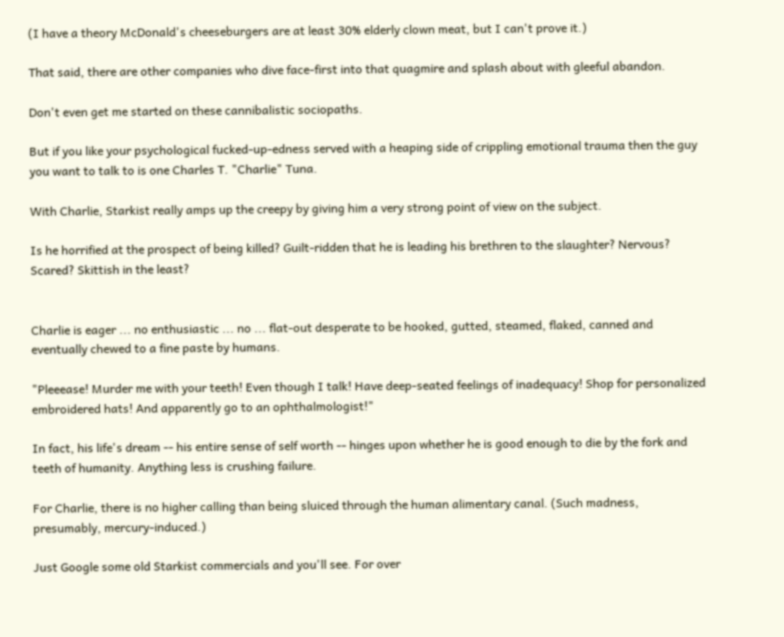(I have a theory McDonald's cheeseburgers are at least 30% elderly clown meat, but I can't prove it.)

That said, there are other companies who dive face-first into that quagmire and splash about with gleeful abandon.

Don't even get me started on these cannibalistic sociopaths.

But if you like your psychological fucked-up-edness served with a heaping side of crippling emotional trauma then the guy you want to talk to is one Charles T. "Charlie" Tuna.

With Charlie, Starkist really amps up the creepy by giving him a very strong point of view on the subject.

Is he horrified at the prospect of being killed? Guilt-ridden that he is leading his brethren to the slaughter? Nervous? Scared? Skittish in the least?


Charlie is eager ... no enthusiastic ... no ... flat-out desperate to be hooked, gutted, steamed, flaked, canned and eventually chewed to a fine paste by humans.

"Pleeease! Murder me with your teeth! Even though I talk! Have deep-seated feelings of inadequacy! Shop for personalized embroidered hats! And apparently go to an ophthalmologist!"

In fact, his life's dream -- his entire sense of self worth -- hinges upon whether he is good enough to die by the fork and teeth of humanity. Anything less is crushing failure.

For Charlie, there is no higher calling than being sluiced through the human alimentary canal. (Such madness, presumably, mercury-induced.)

Just Google some old Starkist commercials and you'll see. For over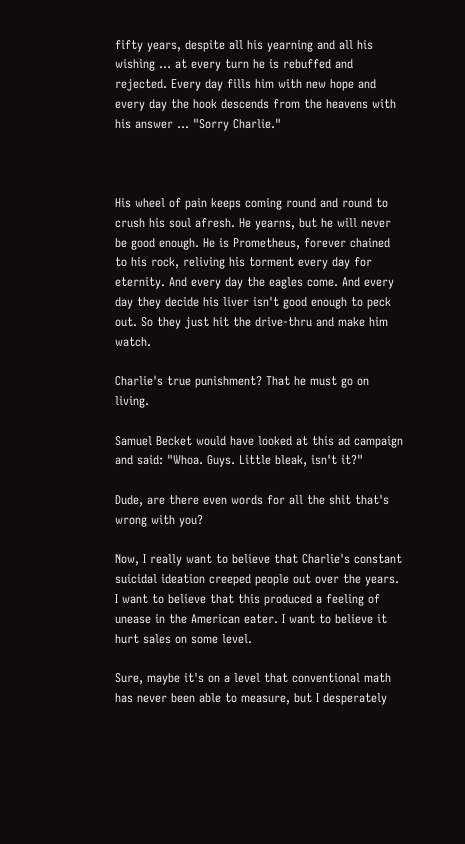fifty years, despite all his yearning and all his wishing ... at every turn he is rebuffed and rejected. Every day fills him with new hope and every day the hook descends from the heavens with his answer ... "Sorry Charlie."



His wheel of pain keeps coming round and round to crush his soul afresh. He yearns, but he will never be good enough. He is Prometheus, forever chained to his rock, reliving his torment every day for eternity. And every day the eagles come. And every day they decide his liver isn't good enough to peck out. So they just hit the drive-thru and make him watch.

Charlie's true punishment? That he must go on living.

Samuel Becket would have looked at this ad campaign and said: "Whoa. Guys. Little bleak, isn't it?"

Dude, are there even words for all the shit that's wrong with you?

Now, I really want to believe that Charlie's constant suicidal ideation creeped people out over the years. I want to believe that this produced a feeling of unease in the American eater. I want to believe it hurt sales on some level.

Sure, maybe it's on a level that conventional math has never been able to measure, but I desperately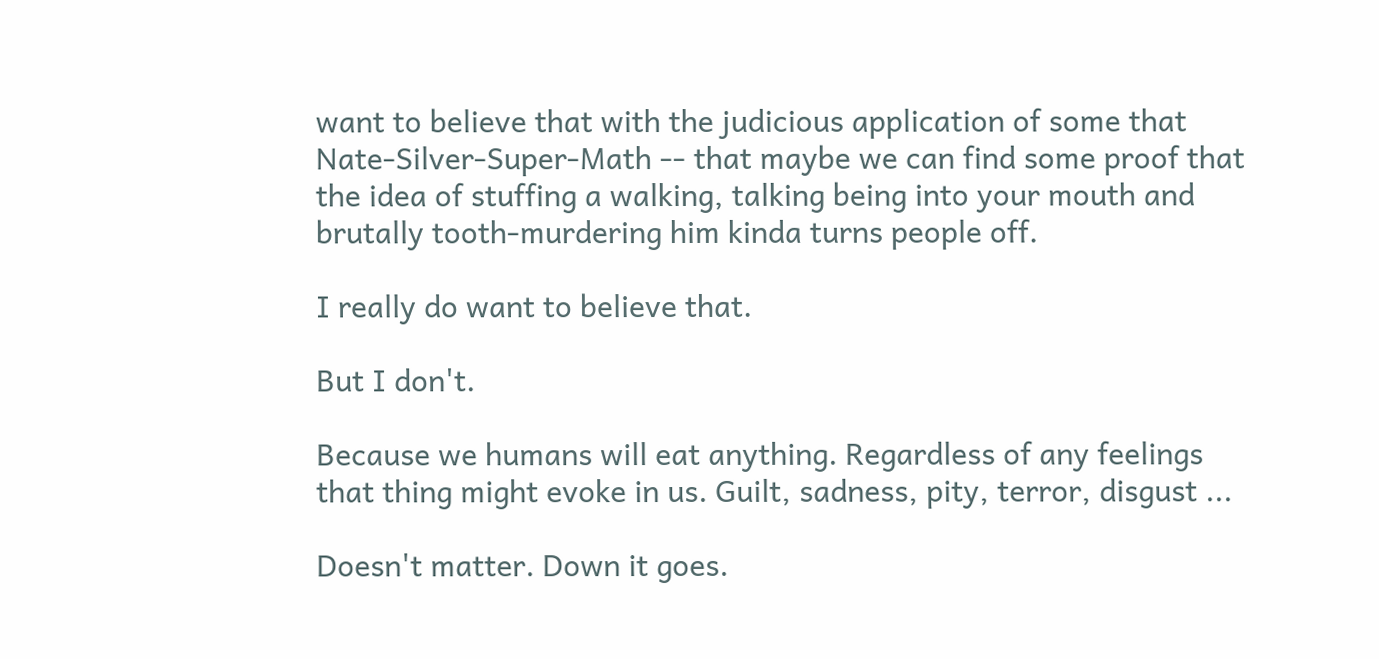want to believe that with the judicious application of some that Nate-Silver-Super-Math -- that maybe we can find some proof that the idea of stuffing a walking, talking being into your mouth and brutally tooth-murdering him kinda turns people off.

I really do want to believe that.

But I don't.

Because we humans will eat anything. Regardless of any feelings that thing might evoke in us. Guilt, sadness, pity, terror, disgust ...

Doesn't matter. Down it goes.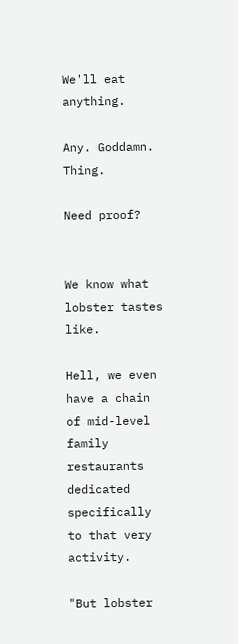We'll eat anything.

Any. Goddamn. Thing.

Need proof?


We know what lobster tastes like.

Hell, we even have a chain of mid-level family restaurants dedicated specifically to that very activity.

"But lobster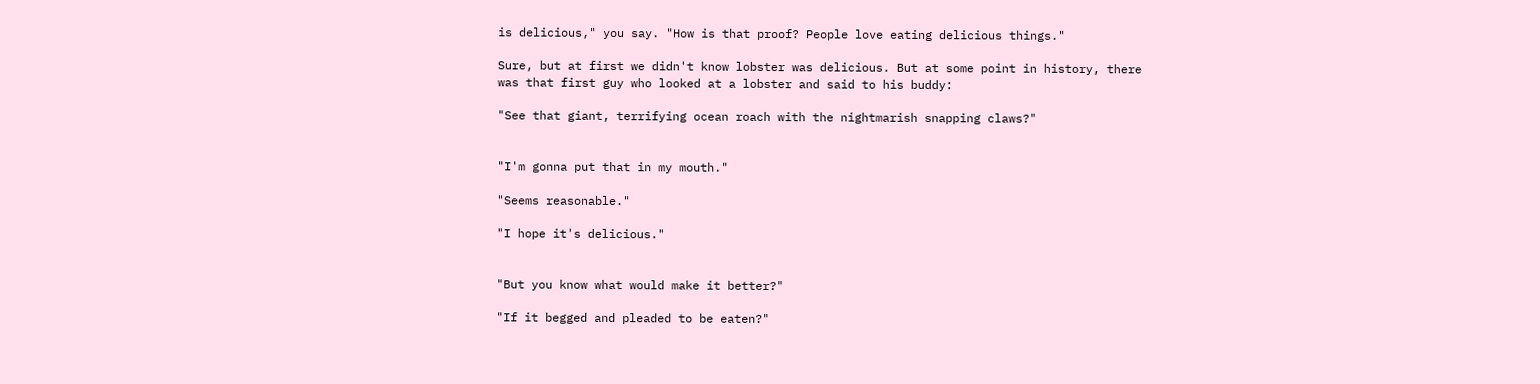is delicious," you say. "How is that proof? People love eating delicious things."

Sure, but at first we didn't know lobster was delicious. But at some point in history, there was that first guy who looked at a lobster and said to his buddy:

"See that giant, terrifying ocean roach with the nightmarish snapping claws?"


"I'm gonna put that in my mouth."

"Seems reasonable."

"I hope it's delicious."


"But you know what would make it better?"

"If it begged and pleaded to be eaten?"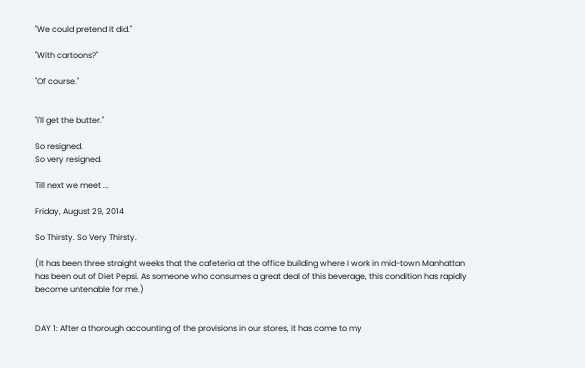"We could pretend it did."

"With cartoons?"

"Of course."


"I'll get the butter."

So resigned.
So very resigned.

Till next we meet ...

Friday, August 29, 2014

So Thirsty. So Very Thirsty.

(It has been three straight weeks that the cafeteria at the office building where I work in mid-town Manhattan has been out of Diet Pepsi. As someone who consumes a great deal of this beverage, this condition has rapidly become untenable for me.)


DAY 1: After a thorough accounting of the provisions in our stores, it has come to my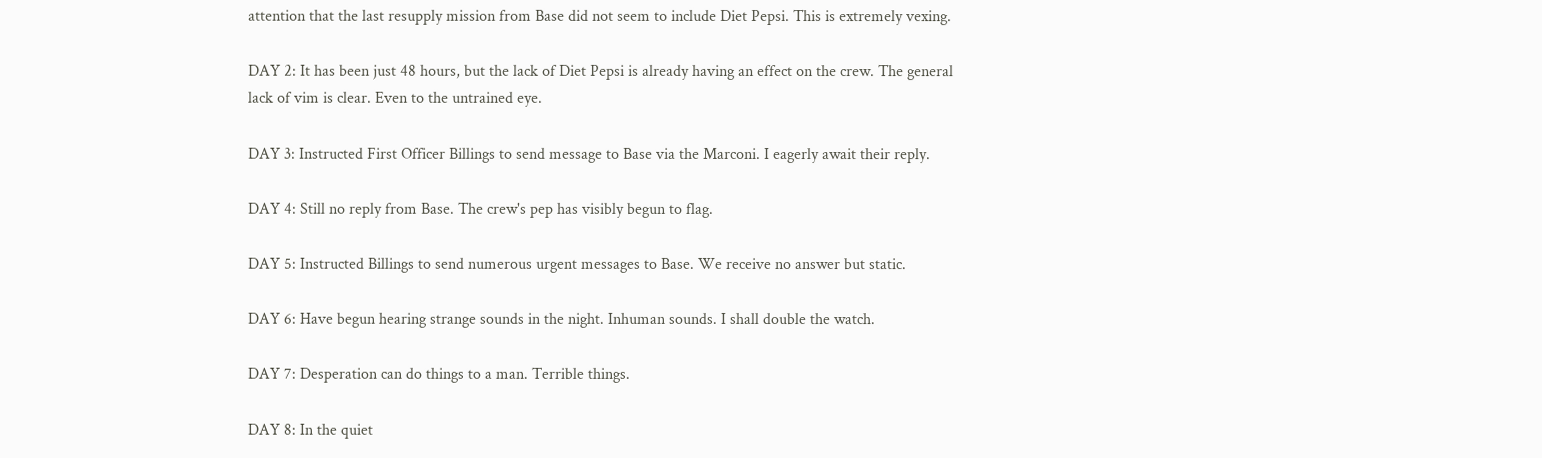attention that the last resupply mission from Base did not seem to include Diet Pepsi. This is extremely vexing.

DAY 2: It has been just 48 hours, but the lack of Diet Pepsi is already having an effect on the crew. The general lack of vim is clear. Even to the untrained eye.

DAY 3: Instructed First Officer Billings to send message to Base via the Marconi. I eagerly await their reply.

DAY 4: Still no reply from Base. The crew's pep has visibly begun to flag.

DAY 5: Instructed Billings to send numerous urgent messages to Base. We receive no answer but static.

DAY 6: Have begun hearing strange sounds in the night. Inhuman sounds. I shall double the watch.

DAY 7: Desperation can do things to a man. Terrible things.

DAY 8: In the quiet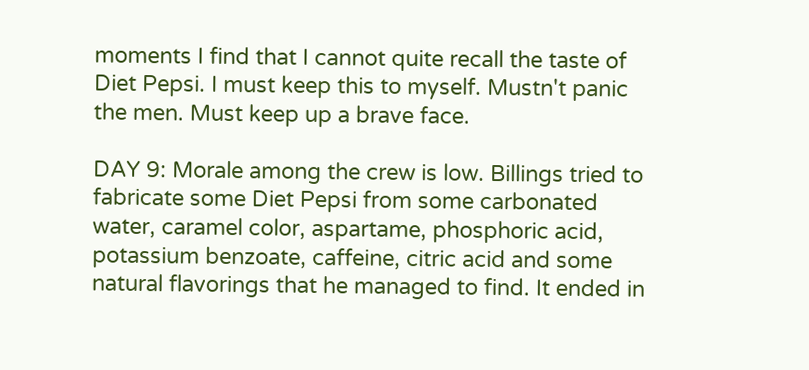moments I find that I cannot quite recall the taste of Diet Pepsi. I must keep this to myself. Mustn't panic the men. Must keep up a brave face.

DAY 9: Morale among the crew is low. Billings tried to fabricate some Diet Pepsi from some carbonated water, caramel color, aspartame, phosphoric acid, potassium benzoate, caffeine, citric acid and some natural flavorings that he managed to find. It ended in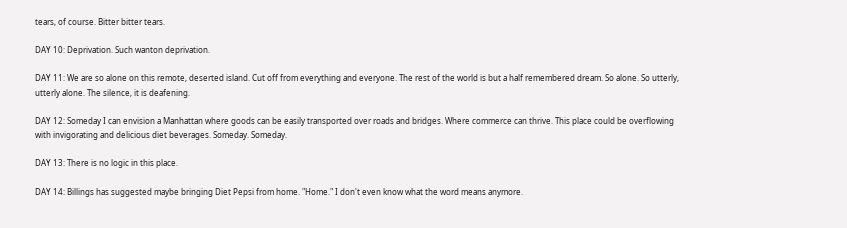tears, of course. Bitter bitter tears.

DAY 10: Deprivation. Such wanton deprivation.

DAY 11: We are so alone on this remote, deserted island. Cut off from everything and everyone. The rest of the world is but a half remembered dream. So alone. So utterly, utterly alone. The silence, it is deafening.

DAY 12: Someday I can envision a Manhattan where goods can be easily transported over roads and bridges. Where commerce can thrive. This place could be overflowing with invigorating and delicious diet beverages. Someday. Someday.

DAY 13: There is no logic in this place.

DAY 14: Billings has suggested maybe bringing Diet Pepsi from home. "Home." I don't even know what the word means anymore.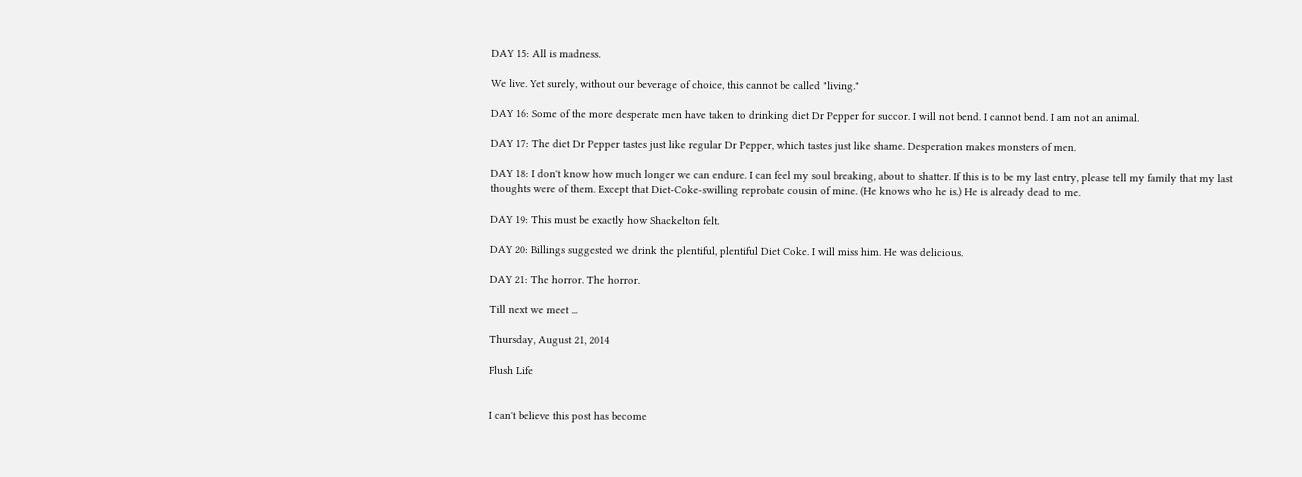DAY 15: All is madness.

We live. Yet surely, without our beverage of choice, this cannot be called "living."

DAY 16: Some of the more desperate men have taken to drinking diet Dr Pepper for succor. I will not bend. I cannot bend. I am not an animal.

DAY 17: The diet Dr Pepper tastes just like regular Dr Pepper, which tastes just like shame. Desperation makes monsters of men.

DAY 18: I don't know how much longer we can endure. I can feel my soul breaking, about to shatter. If this is to be my last entry, please tell my family that my last thoughts were of them. Except that Diet-Coke-swilling reprobate cousin of mine. (He knows who he is.) He is already dead to me.

DAY 19: This must be exactly how Shackelton felt.

DAY 20: Billings suggested we drink the plentiful, plentiful Diet Coke. I will miss him. He was delicious.

DAY 21: The horror. The horror.

Till next we meet ...

Thursday, August 21, 2014

Flush Life


I can't believe this post has become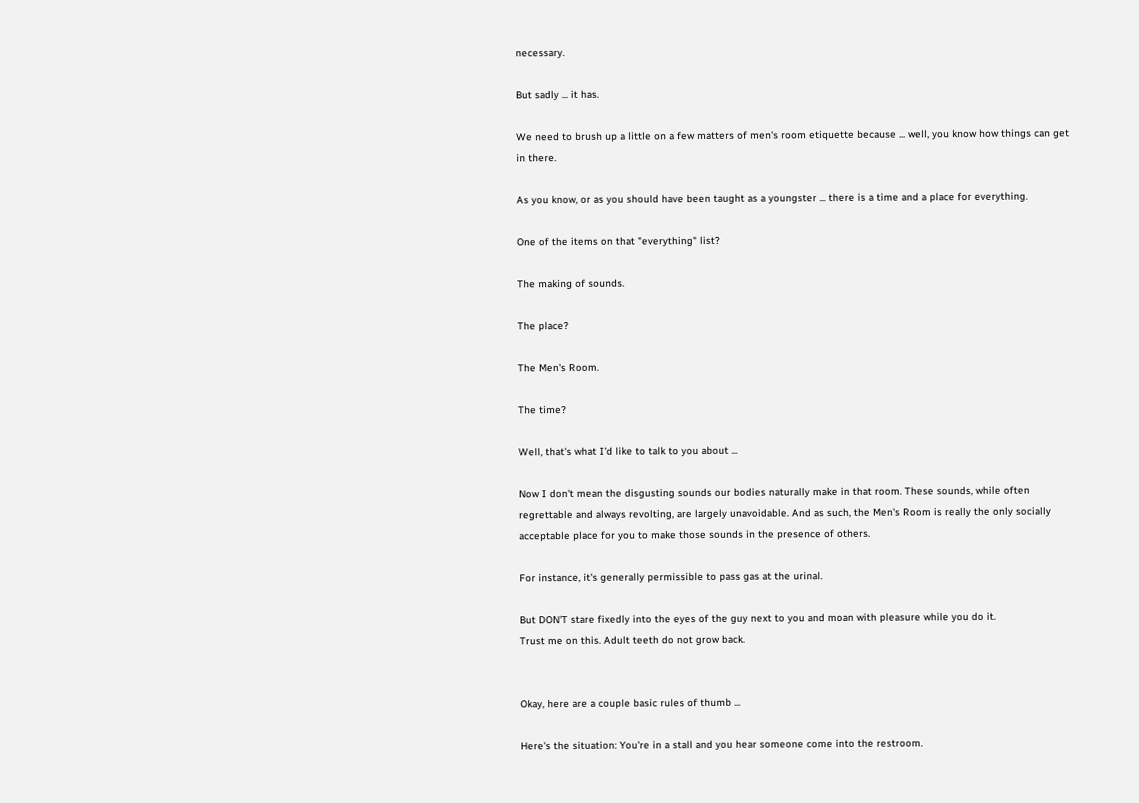necessary.

But sadly ... it has.

We need to brush up a little on a few matters of men's room etiquette because ... well, you know how things can get in there.

As you know, or as you should have been taught as a youngster ... there is a time and a place for everything.

One of the items on that "everything" list?

The making of sounds.

The place?

The Men's Room.

The time?

Well, that's what I'd like to talk to you about ...

Now I don't mean the disgusting sounds our bodies naturally make in that room. These sounds, while often regrettable and always revolting, are largely unavoidable. And as such, the Men's Room is really the only socially acceptable place for you to make those sounds in the presence of others.

For instance, it's generally permissible to pass gas at the urinal.

But DON'T stare fixedly into the eyes of the guy next to you and moan with pleasure while you do it.
Trust me on this. Adult teeth do not grow back.


Okay, here are a couple basic rules of thumb ...

Here's the situation: You're in a stall and you hear someone come into the restroom.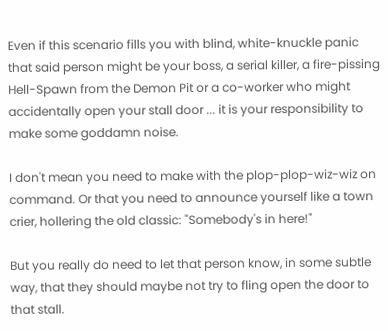Even if this scenario fills you with blind, white-knuckle panic that said person might be your boss, a serial killer, a fire-pissing Hell-Spawn from the Demon Pit or a co-worker who might accidentally open your stall door ... it is your responsibility to make some goddamn noise.

I don't mean you need to make with the plop-plop-wiz-wiz on command. Or that you need to announce yourself like a town crier, hollering the old classic: "Somebody's in here!"

But you really do need to let that person know, in some subtle way, that they should maybe not try to fling open the door to that stall.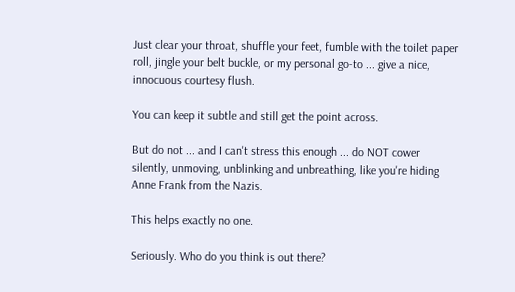Just clear your throat, shuffle your feet, fumble with the toilet paper roll, jingle your belt buckle, or my personal go-to ... give a nice, innocuous courtesy flush.

You can keep it subtle and still get the point across.

But do not ... and I can't stress this enough ... do NOT cower silently, unmoving, unblinking and unbreathing, like you're hiding Anne Frank from the Nazis.

This helps exactly no one.

Seriously. Who do you think is out there?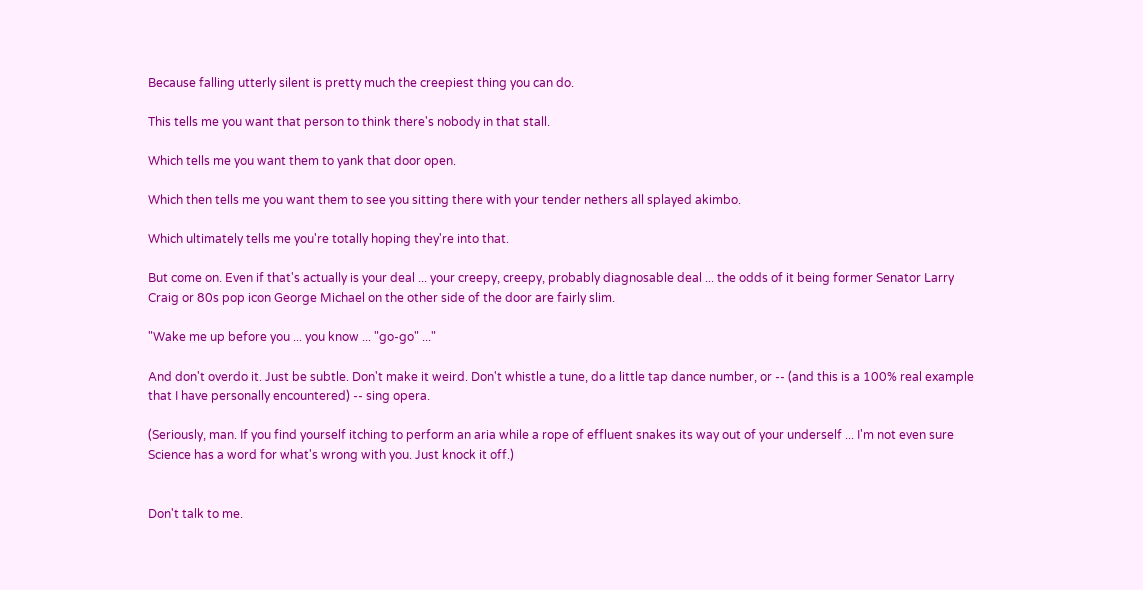Because falling utterly silent is pretty much the creepiest thing you can do.

This tells me you want that person to think there's nobody in that stall.

Which tells me you want them to yank that door open.

Which then tells me you want them to see you sitting there with your tender nethers all splayed akimbo.

Which ultimately tells me you're totally hoping they're into that.

But come on. Even if that's actually is your deal ... your creepy, creepy, probably diagnosable deal ... the odds of it being former Senator Larry Craig or 80s pop icon George Michael on the other side of the door are fairly slim.

"Wake me up before you ... you know ... "go-go" ..."

And don't overdo it. Just be subtle. Don't make it weird. Don't whistle a tune, do a little tap dance number, or -- (and this is a 100% real example that I have personally encountered) -- sing opera.

(Seriously, man. If you find yourself itching to perform an aria while a rope of effluent snakes its way out of your underself ... I'm not even sure Science has a word for what's wrong with you. Just knock it off.)


Don't talk to me.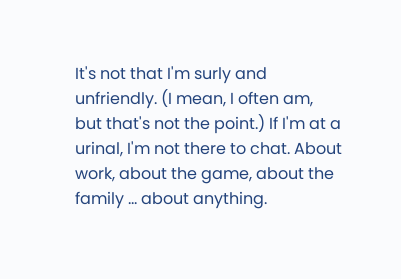It's not that I'm surly and unfriendly. (I mean, I often am, but that's not the point.) If I'm at a urinal, I'm not there to chat. About work, about the game, about the family ... about anything.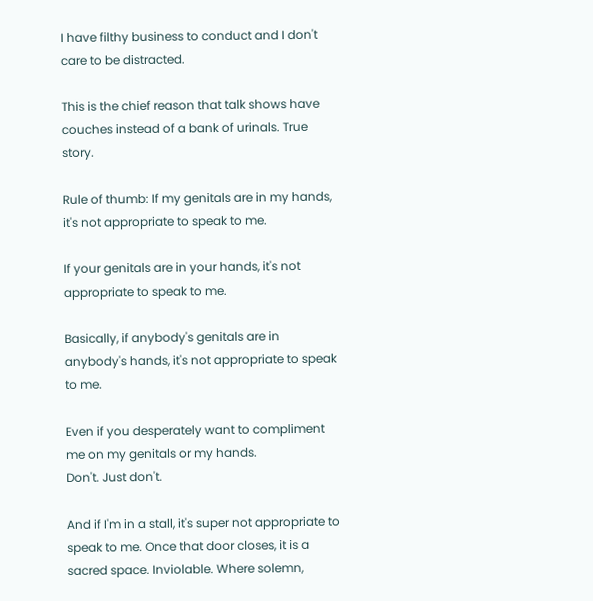I have filthy business to conduct and I don't care to be distracted.

This is the chief reason that talk shows have couches instead of a bank of urinals. True story.

Rule of thumb: If my genitals are in my hands, it's not appropriate to speak to me.

If your genitals are in your hands, it's not appropriate to speak to me.

Basically, if anybody's genitals are in anybody's hands, it's not appropriate to speak to me.

Even if you desperately want to compliment me on my genitals or my hands.
Don't. Just don't.

And if I'm in a stall, it's super not appropriate to speak to me. Once that door closes, it is a sacred space. Inviolable. Where solemn,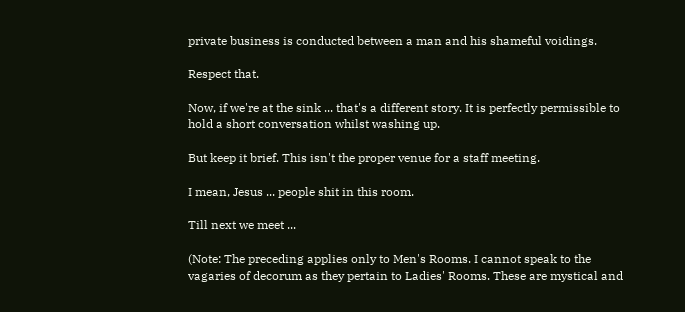private business is conducted between a man and his shameful voidings.

Respect that.

Now, if we're at the sink ... that's a different story. It is perfectly permissible to hold a short conversation whilst washing up.

But keep it brief. This isn't the proper venue for a staff meeting.

I mean, Jesus ... people shit in this room.

Till next we meet ...

(Note: The preceding applies only to Men's Rooms. I cannot speak to the vagaries of decorum as they pertain to Ladies' Rooms. These are mystical and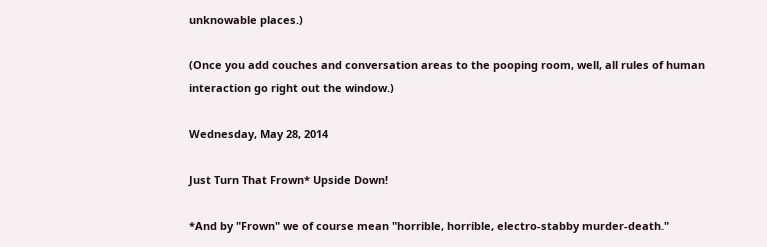unknowable places.)

(Once you add couches and conversation areas to the pooping room, well, all rules of human interaction go right out the window.)

Wednesday, May 28, 2014

Just Turn That Frown* Upside Down!

*And by "Frown" we of course mean "horrible, horrible, electro-stabby murder-death."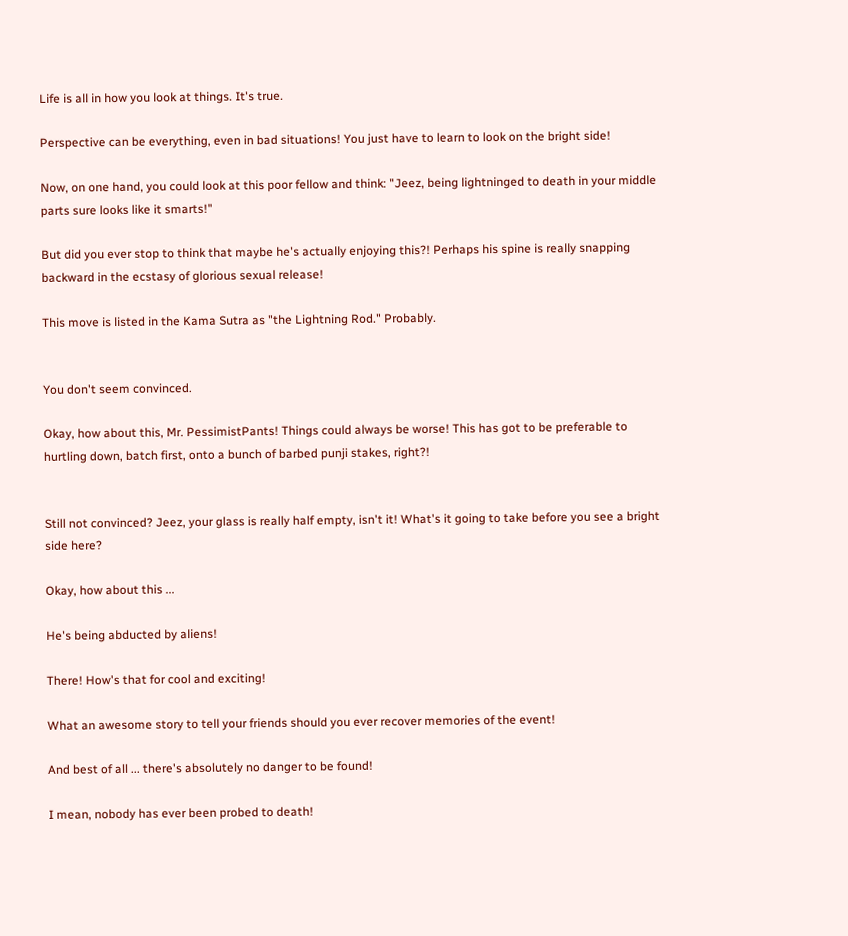Life is all in how you look at things. It's true.

Perspective can be everything, even in bad situations! You just have to learn to look on the bright side!

Now, on one hand, you could look at this poor fellow and think: "Jeez, being lightninged to death in your middle parts sure looks like it smarts!"

But did you ever stop to think that maybe he's actually enjoying this?! Perhaps his spine is really snapping backward in the ecstasy of glorious sexual release!

This move is listed in the Kama Sutra as "the Lightning Rod." Probably.


You don't seem convinced.

Okay, how about this, Mr. PessimistPants! Things could always be worse! This has got to be preferable to hurtling down, batch first, onto a bunch of barbed punji stakes, right?!


Still not convinced? Jeez, your glass is really half empty, isn't it! What's it going to take before you see a bright side here?

Okay, how about this ...

He's being abducted by aliens!

There! How's that for cool and exciting!

What an awesome story to tell your friends should you ever recover memories of the event!

And best of all ... there's absolutely no danger to be found!

I mean, nobody has ever been probed to death!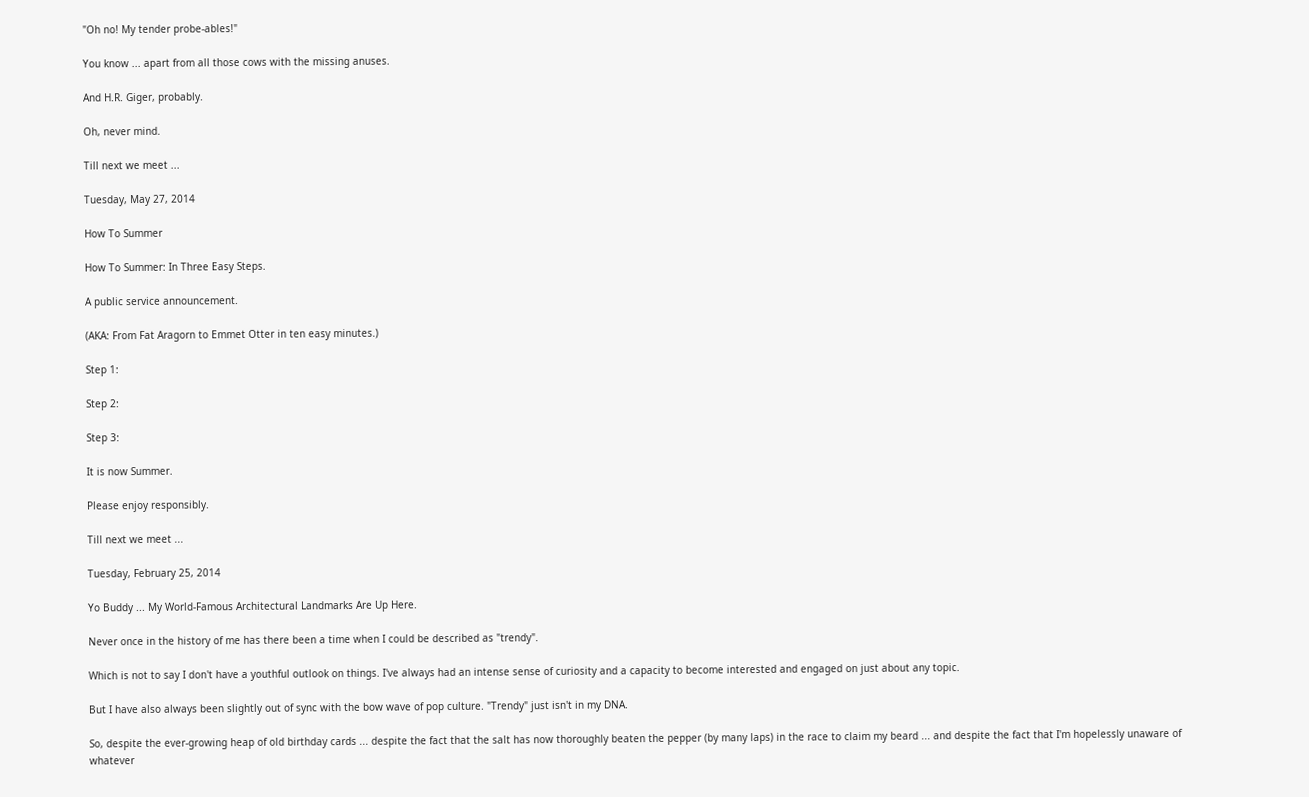"Oh no! My tender probe-ables!"

You know ... apart from all those cows with the missing anuses.

And H.R. Giger, probably.

Oh, never mind.

Till next we meet ...

Tuesday, May 27, 2014

How To Summer

How To Summer: In Three Easy Steps.

A public service announcement.

(AKA: From Fat Aragorn to Emmet Otter in ten easy minutes.)

Step 1:

Step 2:

Step 3:

It is now Summer.

Please enjoy responsibly.

Till next we meet ...

Tuesday, February 25, 2014

Yo Buddy ... My World-Famous Architectural Landmarks Are Up Here.

Never once in the history of me has there been a time when I could be described as "trendy".

Which is not to say I don't have a youthful outlook on things. I've always had an intense sense of curiosity and a capacity to become interested and engaged on just about any topic.

But I have also always been slightly out of sync with the bow wave of pop culture. "Trendy" just isn't in my DNA.

So, despite the ever-growing heap of old birthday cards ... despite the fact that the salt has now thoroughly beaten the pepper (by many laps) in the race to claim my beard ... and despite the fact that I'm hopelessly unaware of whatever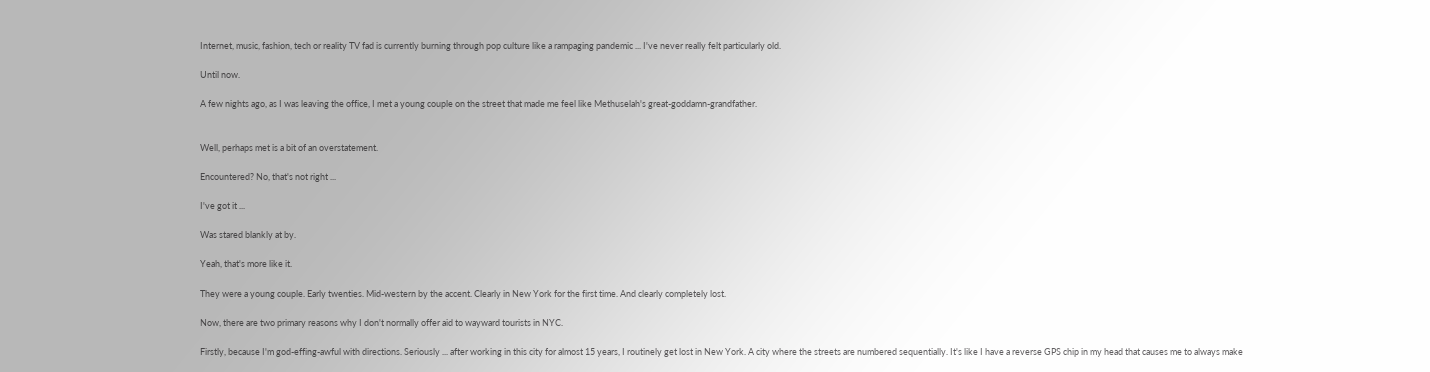Internet, music, fashion, tech or reality TV fad is currently burning through pop culture like a rampaging pandemic ... I've never really felt particularly old.

Until now.

A few nights ago, as I was leaving the office, I met a young couple on the street that made me feel like Methuselah's great-goddamn-grandfather.


Well, perhaps met is a bit of an overstatement.

Encountered? No, that's not right ...

I've got it ...

Was stared blankly at by.

Yeah, that's more like it.

They were a young couple. Early twenties. Mid-western by the accent. Clearly in New York for the first time. And clearly completely lost.

Now, there are two primary reasons why I don't normally offer aid to wayward tourists in NYC.

Firstly, because I'm god-effing-awful with directions. Seriously ... after working in this city for almost 15 years, I routinely get lost in New York. A city where the streets are numbered sequentially. It's like I have a reverse GPS chip in my head that causes me to always make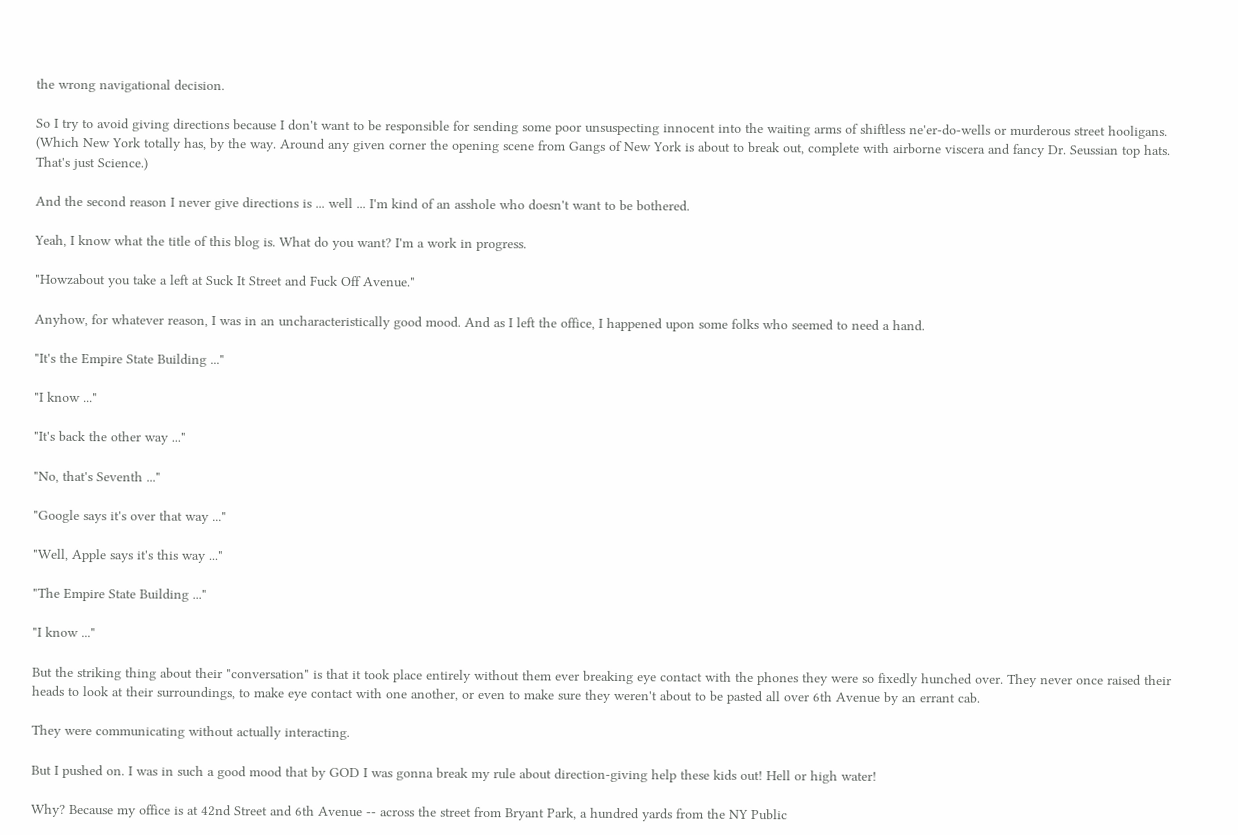the wrong navigational decision.

So I try to avoid giving directions because I don't want to be responsible for sending some poor unsuspecting innocent into the waiting arms of shiftless ne'er-do-wells or murderous street hooligans. (Which New York totally has, by the way. Around any given corner the opening scene from Gangs of New York is about to break out, complete with airborne viscera and fancy Dr. Seussian top hats. That's just Science.)

And the second reason I never give directions is ... well ... I'm kind of an asshole who doesn't want to be bothered.

Yeah, I know what the title of this blog is. What do you want? I'm a work in progress.

"Howzabout you take a left at Suck It Street and Fuck Off Avenue."

Anyhow, for whatever reason, I was in an uncharacteristically good mood. And as I left the office, I happened upon some folks who seemed to need a hand.

"It's the Empire State Building ..."

"I know ..."

"It's back the other way ..."

"No, that's Seventh ..."

"Google says it's over that way ..."

"Well, Apple says it's this way ..."

"The Empire State Building ..."

"I know ..."

But the striking thing about their "conversation" is that it took place entirely without them ever breaking eye contact with the phones they were so fixedly hunched over. They never once raised their heads to look at their surroundings, to make eye contact with one another, or even to make sure they weren't about to be pasted all over 6th Avenue by an errant cab.

They were communicating without actually interacting.

But I pushed on. I was in such a good mood that by GOD I was gonna break my rule about direction-giving help these kids out! Hell or high water!

Why? Because my office is at 42nd Street and 6th Avenue -- across the street from Bryant Park, a hundred yards from the NY Public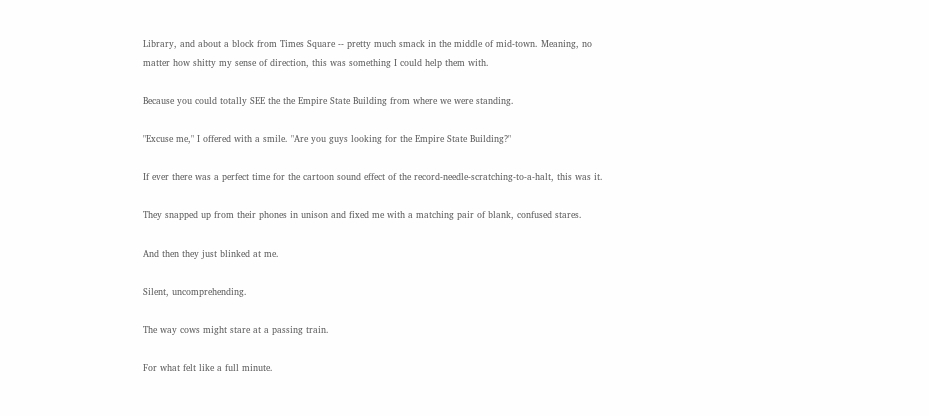Library, and about a block from Times Square -- pretty much smack in the middle of mid-town. Meaning, no matter how shitty my sense of direction, this was something I could help them with.

Because you could totally SEE the the Empire State Building from where we were standing.

"Excuse me," I offered with a smile. "Are you guys looking for the Empire State Building?"

If ever there was a perfect time for the cartoon sound effect of the record-needle-scratching-to-a-halt, this was it.

They snapped up from their phones in unison and fixed me with a matching pair of blank, confused stares.

And then they just blinked at me.

Silent, uncomprehending.

The way cows might stare at a passing train.

For what felt like a full minute.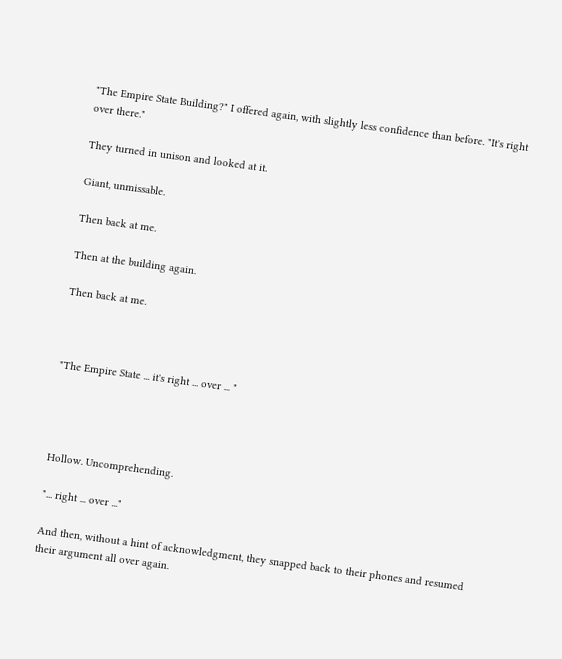"The Empire State Building?" I offered again, with slightly less confidence than before. "It's right over there."

They turned in unison and looked at it.

Giant, unmissable.

Then back at me.

Then at the building again.

Then back at me.



"The Empire State ... it's right ... over ... "




Hollow. Uncomprehending.

"... right ... over ..."

And then, without a hint of acknowledgment, they snapped back to their phones and resumed their argument all over again.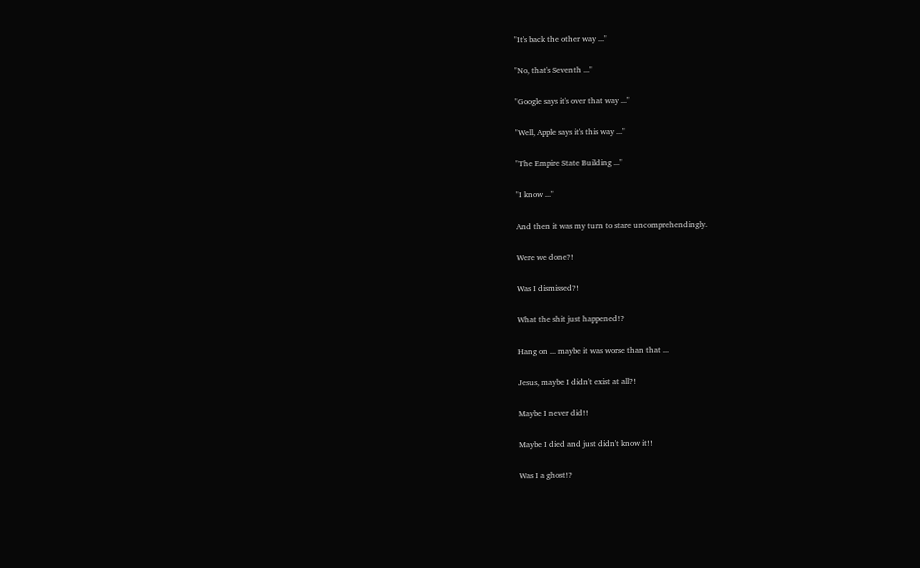"It's back the other way ..."

"No, that's Seventh ..."

"Google says it's over that way ..."

"Well, Apple says it's this way ..."

"The Empire State Building ..."

"I know ..."

And then it was my turn to stare uncomprehendingly.

Were we done?!

Was I dismissed?!

What the shit just happened!?

Hang on ... maybe it was worse than that ...

Jesus, maybe I didn't exist at all?!

Maybe I never did!!

Maybe I died and just didn't know it!!

Was I a ghost!?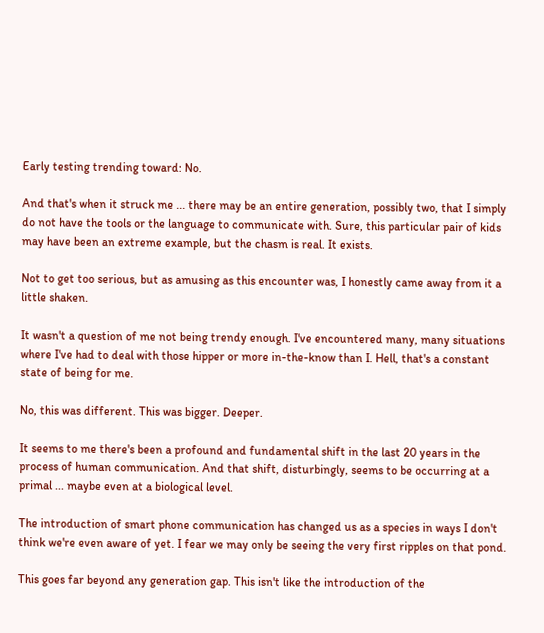Early testing trending toward: No.

And that's when it struck me ... there may be an entire generation, possibly two, that I simply do not have the tools or the language to communicate with. Sure, this particular pair of kids may have been an extreme example, but the chasm is real. It exists.

Not to get too serious, but as amusing as this encounter was, I honestly came away from it a little shaken.

It wasn't a question of me not being trendy enough. I've encountered many, many situations where I've had to deal with those hipper or more in-the-know than I. Hell, that's a constant state of being for me.

No, this was different. This was bigger. Deeper.

It seems to me there's been a profound and fundamental shift in the last 20 years in the process of human communication. And that shift, disturbingly, seems to be occurring at a primal ... maybe even at a biological level.

The introduction of smart phone communication has changed us as a species in ways I don't think we're even aware of yet. I fear we may only be seeing the very first ripples on that pond.

This goes far beyond any generation gap. This isn't like the introduction of the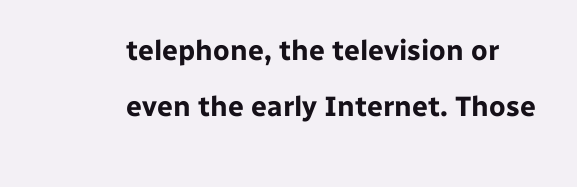telephone, the television or even the early Internet. Those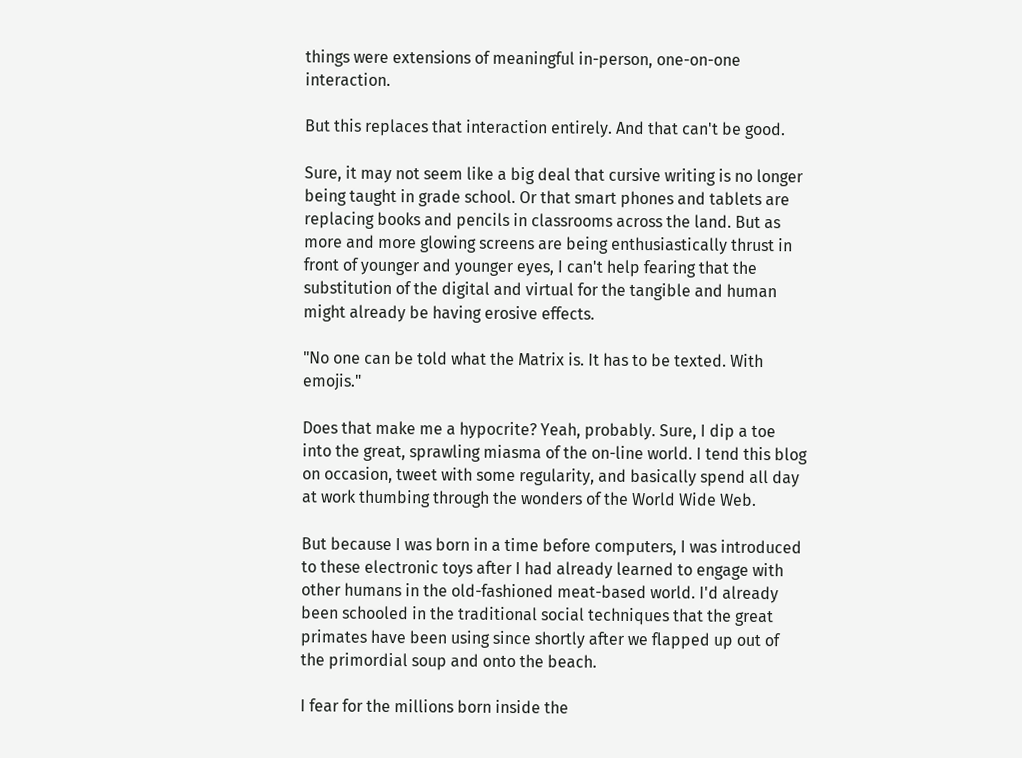things were extensions of meaningful in-person, one-on-one interaction.

But this replaces that interaction entirely. And that can't be good.

Sure, it may not seem like a big deal that cursive writing is no longer being taught in grade school. Or that smart phones and tablets are replacing books and pencils in classrooms across the land. But as more and more glowing screens are being enthusiastically thrust in front of younger and younger eyes, I can't help fearing that the substitution of the digital and virtual for the tangible and human might already be having erosive effects.

"No one can be told what the Matrix is. It has to be texted. With emojis."

Does that make me a hypocrite? Yeah, probably. Sure, I dip a toe into the great, sprawling miasma of the on-line world. I tend this blog on occasion, tweet with some regularity, and basically spend all day at work thumbing through the wonders of the World Wide Web.

But because I was born in a time before computers, I was introduced to these electronic toys after I had already learned to engage with other humans in the old-fashioned meat-based world. I'd already been schooled in the traditional social techniques that the great primates have been using since shortly after we flapped up out of the primordial soup and onto the beach.

I fear for the millions born inside the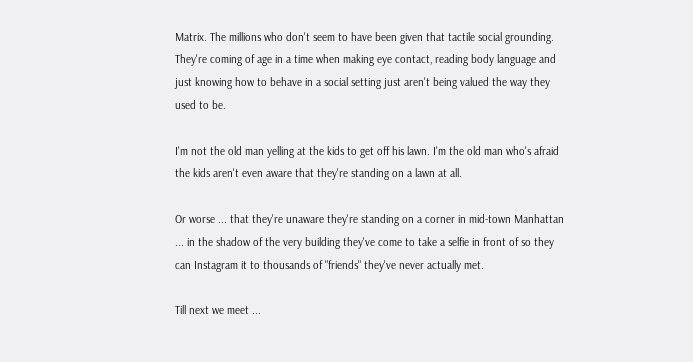Matrix. The millions who don't seem to have been given that tactile social grounding. They're coming of age in a time when making eye contact, reading body language and just knowing how to behave in a social setting just aren't being valued the way they used to be.

I'm not the old man yelling at the kids to get off his lawn. I'm the old man who's afraid the kids aren't even aware that they're standing on a lawn at all.

Or worse ... that they're unaware they're standing on a corner in mid-town Manhattan ... in the shadow of the very building they've come to take a selfie in front of so they can Instagram it to thousands of "friends" they've never actually met.

Till next we meet ...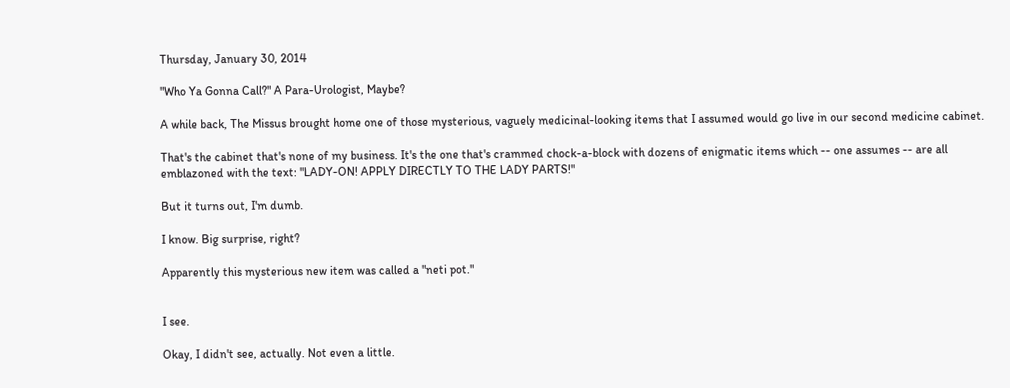Thursday, January 30, 2014

"Who Ya Gonna Call?" A Para-Urologist, Maybe?

A while back, The Missus brought home one of those mysterious, vaguely medicinal-looking items that I assumed would go live in our second medicine cabinet.

That's the cabinet that's none of my business. It's the one that's crammed chock-a-block with dozens of enigmatic items which -- one assumes -- are all emblazoned with the text: "LADY-ON! APPLY DIRECTLY TO THE LADY PARTS!"

But it turns out, I'm dumb.

I know. Big surprise, right?

Apparently this mysterious new item was called a "neti pot."


I see.

Okay, I didn't see, actually. Not even a little.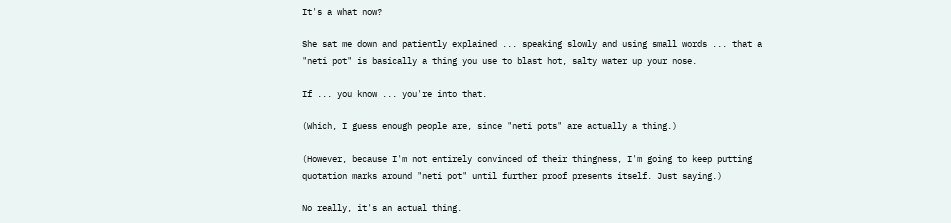It's a what now?

She sat me down and patiently explained ... speaking slowly and using small words ... that a "neti pot" is basically a thing you use to blast hot, salty water up your nose.

If ... you know ... you're into that.

(Which, I guess enough people are, since "neti pots" are actually a thing.)

(However, because I'm not entirely convinced of their thingness, I'm going to keep putting quotation marks around "neti pot" until further proof presents itself. Just saying.)

No really, it's an actual thing.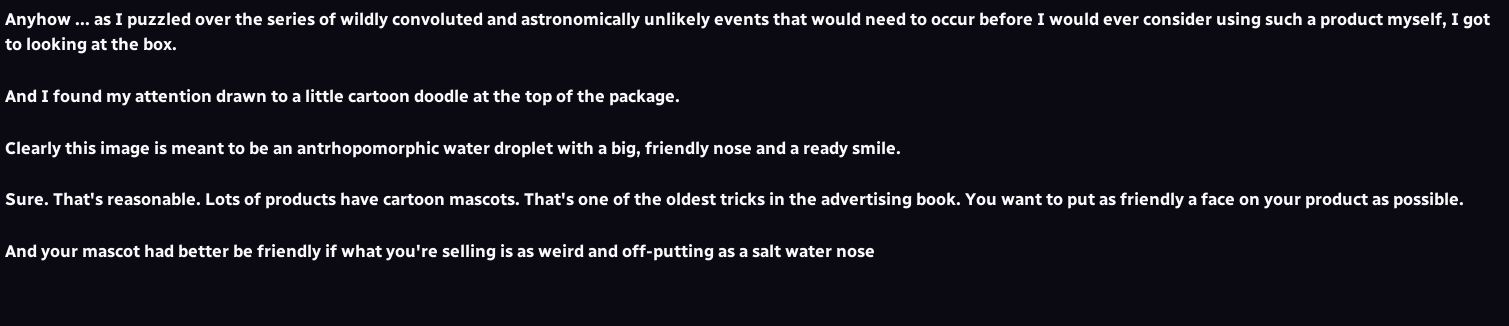Anyhow ... as I puzzled over the series of wildly convoluted and astronomically unlikely events that would need to occur before I would ever consider using such a product myself, I got to looking at the box.

And I found my attention drawn to a little cartoon doodle at the top of the package.

Clearly this image is meant to be an antrhopomorphic water droplet with a big, friendly nose and a ready smile.

Sure. That's reasonable. Lots of products have cartoon mascots. That's one of the oldest tricks in the advertising book. You want to put as friendly a face on your product as possible.

And your mascot had better be friendly if what you're selling is as weird and off-putting as a salt water nose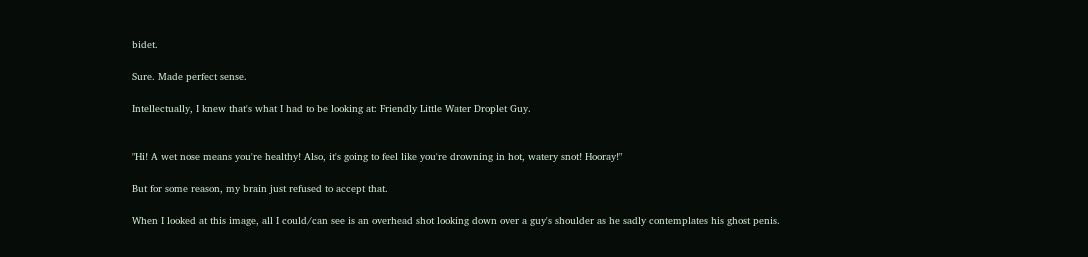bidet.

Sure. Made perfect sense.

Intellectually, I knew that's what I had to be looking at: Friendly Little Water Droplet Guy.


"Hi! A wet nose means you're healthy! Also, it's going to feel like you're drowning in hot, watery snot! Hooray!"

But for some reason, my brain just refused to accept that.

When I looked at this image, all I could/can see is an overhead shot looking down over a guy's shoulder as he sadly contemplates his ghost penis.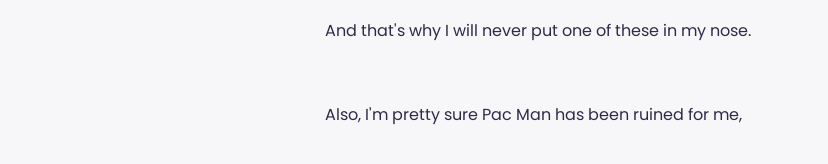And that's why I will never put one of these in my nose.


Also, I'm pretty sure Pac Man has been ruined for me,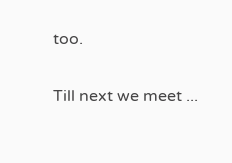too.

Till next we meet ...